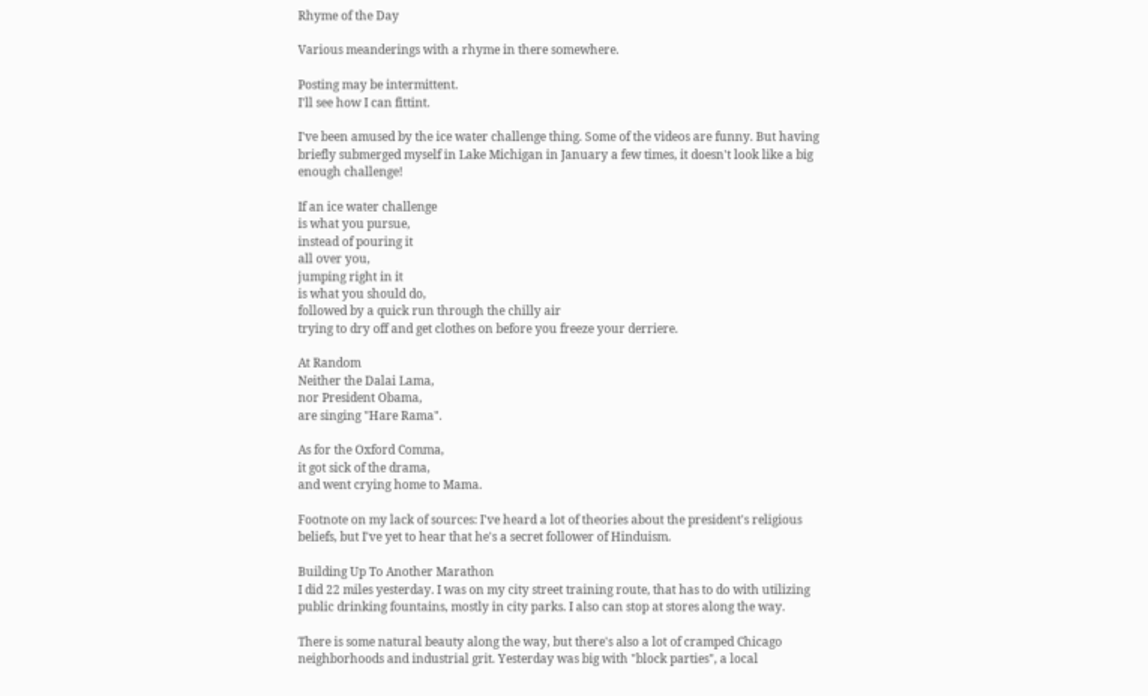Rhyme of the Day

Various meanderings with a rhyme in there somewhere.

Posting may be intermittent.
I'll see how I can fittint.

I've been amused by the ice water challenge thing. Some of the videos are funny. But having briefly submerged myself in Lake Michigan in January a few times, it doesn't look like a big enough challenge!

If an ice water challenge
is what you pursue,
instead of pouring it
all over you,
jumping right in it
is what you should do,
followed by a quick run through the chilly air
trying to dry off and get clothes on before you freeze your derriere.

At Random
Neither the Dalai Lama,
nor President Obama,
are singing "Hare Rama".

As for the Oxford Comma,
it got sick of the drama,
and went crying home to Mama.

Footnote on my lack of sources: I've heard a lot of theories about the president's religious beliefs, but I've yet to hear that he's a secret follower of Hinduism.

Building Up To Another Marathon
I did 22 miles yesterday. I was on my city street training route, that has to do with utilizing public drinking fountains, mostly in city parks. I also can stop at stores along the way.

There is some natural beauty along the way, but there's also a lot of cramped Chicago neighborhoods and industrial grit. Yesterday was big with "block parties", a local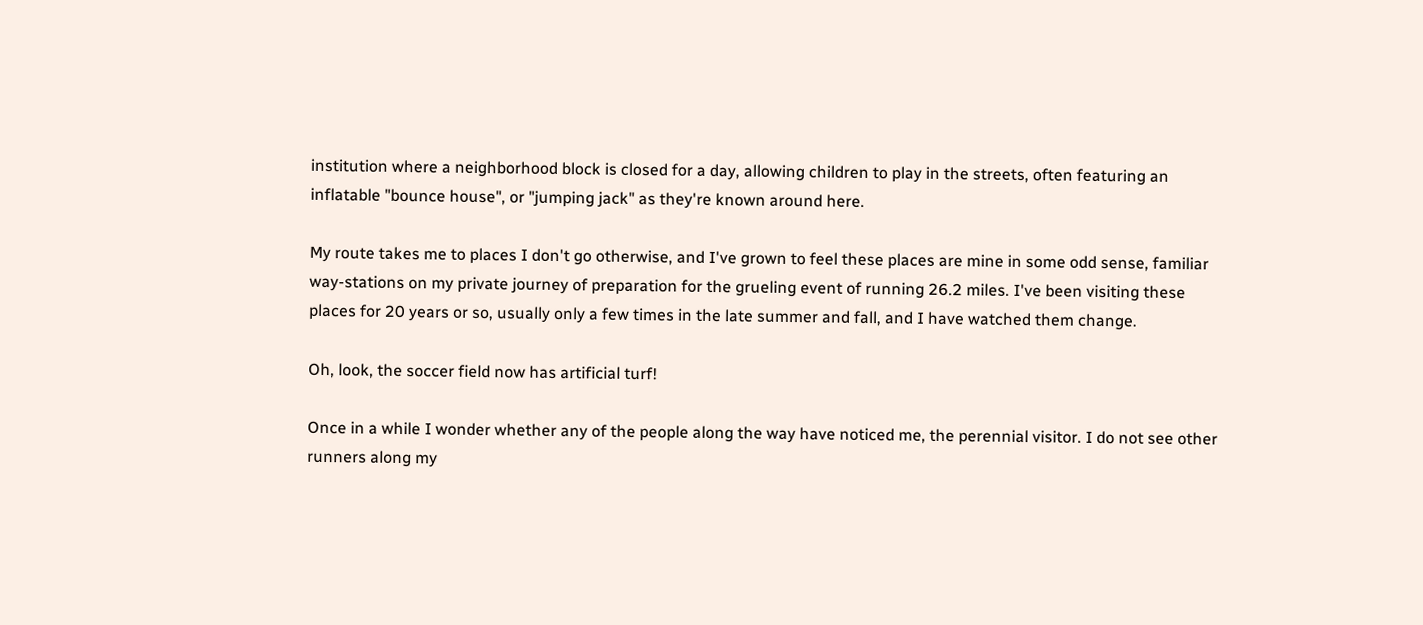institution where a neighborhood block is closed for a day, allowing children to play in the streets, often featuring an inflatable "bounce house", or "jumping jack" as they're known around here.

My route takes me to places I don't go otherwise, and I've grown to feel these places are mine in some odd sense, familiar way-stations on my private journey of preparation for the grueling event of running 26.2 miles. I've been visiting these places for 20 years or so, usually only a few times in the late summer and fall, and I have watched them change.

Oh, look, the soccer field now has artificial turf!

Once in a while I wonder whether any of the people along the way have noticed me, the perennial visitor. I do not see other runners along my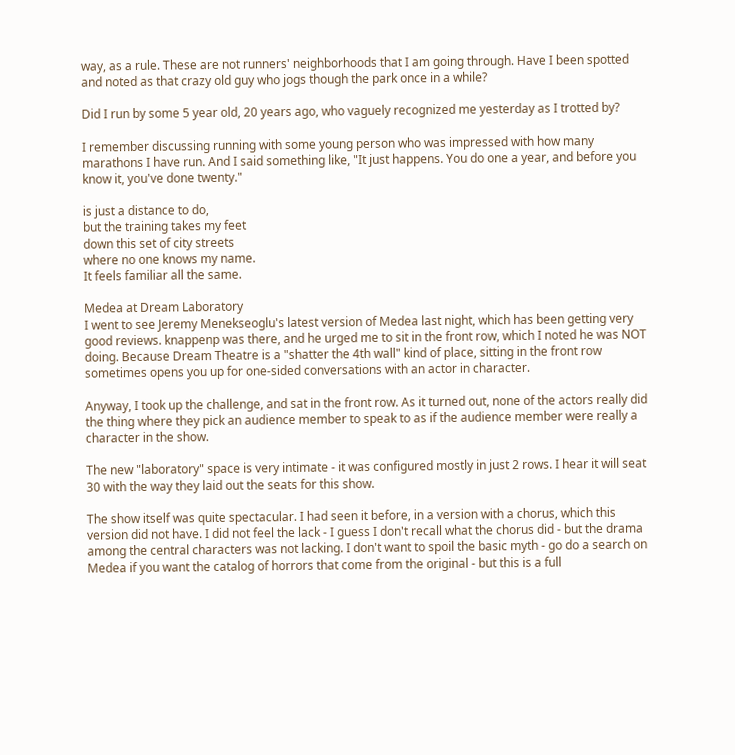way, as a rule. These are not runners' neighborhoods that I am going through. Have I been spotted and noted as that crazy old guy who jogs though the park once in a while?

Did I run by some 5 year old, 20 years ago, who vaguely recognized me yesterday as I trotted by?

I remember discussing running with some young person who was impressed with how many marathons I have run. And I said something like, "It just happens. You do one a year, and before you know it, you've done twenty."

is just a distance to do,
but the training takes my feet
down this set of city streets
where no one knows my name.
It feels familiar all the same.

Medea at Dream Laboratory
I went to see Jeremy Menekseoglu's latest version of Medea last night, which has been getting very good reviews. knappenp was there, and he urged me to sit in the front row, which I noted he was NOT doing. Because Dream Theatre is a "shatter the 4th wall" kind of place, sitting in the front row sometimes opens you up for one-sided conversations with an actor in character.

Anyway, I took up the challenge, and sat in the front row. As it turned out, none of the actors really did the thing where they pick an audience member to speak to as if the audience member were really a character in the show.

The new "laboratory" space is very intimate - it was configured mostly in just 2 rows. I hear it will seat 30 with the way they laid out the seats for this show.

The show itself was quite spectacular. I had seen it before, in a version with a chorus, which this version did not have. I did not feel the lack - I guess I don't recall what the chorus did - but the drama among the central characters was not lacking. I don't want to spoil the basic myth - go do a search on Medea if you want the catalog of horrors that come from the original - but this is a full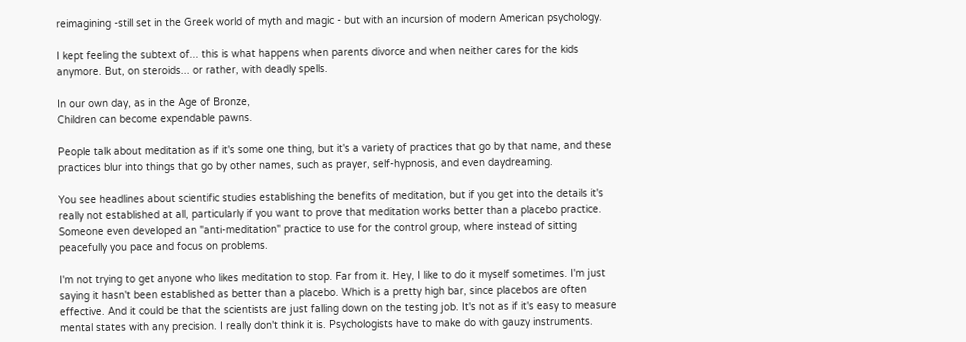reimagining -still set in the Greek world of myth and magic - but with an incursion of modern American psychology.

I kept feeling the subtext of... this is what happens when parents divorce and when neither cares for the kids anymore. But, on steroids... or rather, with deadly spells.

In our own day, as in the Age of Bronze,
Children can become expendable pawns.

People talk about meditation as if it's some one thing, but it's a variety of practices that go by that name, and these practices blur into things that go by other names, such as prayer, self-hypnosis, and even daydreaming.

You see headlines about scientific studies establishing the benefits of meditation, but if you get into the details it's really not established at all, particularly if you want to prove that meditation works better than a placebo practice. Someone even developed an "anti-meditation" practice to use for the control group, where instead of sitting peacefully you pace and focus on problems.

I'm not trying to get anyone who likes meditation to stop. Far from it. Hey, I like to do it myself sometimes. I'm just saying it hasn't been established as better than a placebo. Which is a pretty high bar, since placebos are often effective. And it could be that the scientists are just falling down on the testing job. It's not as if it's easy to measure mental states with any precision. I really don't think it is. Psychologists have to make do with gauzy instruments.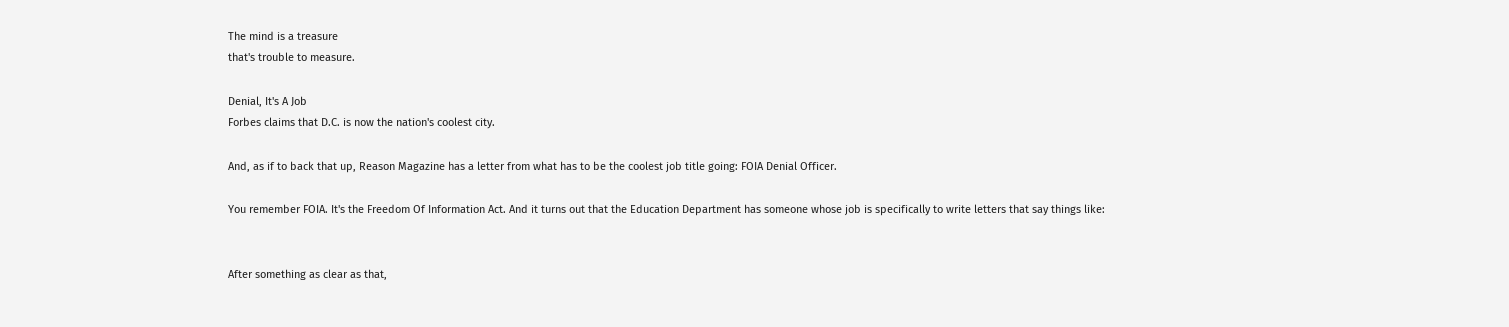The mind is a treasure
that's trouble to measure.

Denial, It's A Job
Forbes claims that D.C. is now the nation's coolest city.

And, as if to back that up, Reason Magazine has a letter from what has to be the coolest job title going: FOIA Denial Officer.

You remember FOIA. It's the Freedom Of Information Act. And it turns out that the Education Department has someone whose job is specifically to write letters that say things like:


After something as clear as that,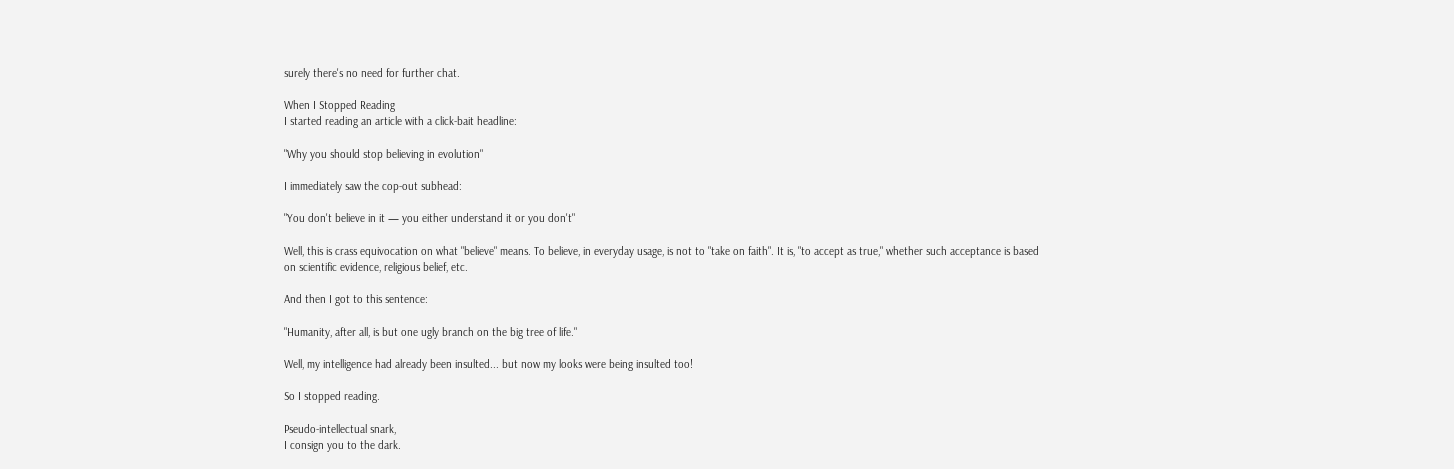surely there's no need for further chat.

When I Stopped Reading
I started reading an article with a click-bait headline:

"Why you should stop believing in evolution"

I immediately saw the cop-out subhead:

"You don't believe in it — you either understand it or you don't"

Well, this is crass equivocation on what "believe" means. To believe, in everyday usage, is not to "take on faith". It is, "to accept as true," whether such acceptance is based on scientific evidence, religious belief, etc.

And then I got to this sentence:

"Humanity, after all, is but one ugly branch on the big tree of life."

Well, my intelligence had already been insulted... but now my looks were being insulted too!

So I stopped reading.

Pseudo-intellectual snark,
I consign you to the dark.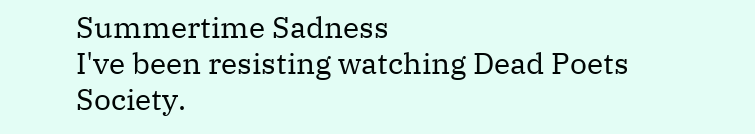Summertime Sadness
I've been resisting watching Dead Poets Society.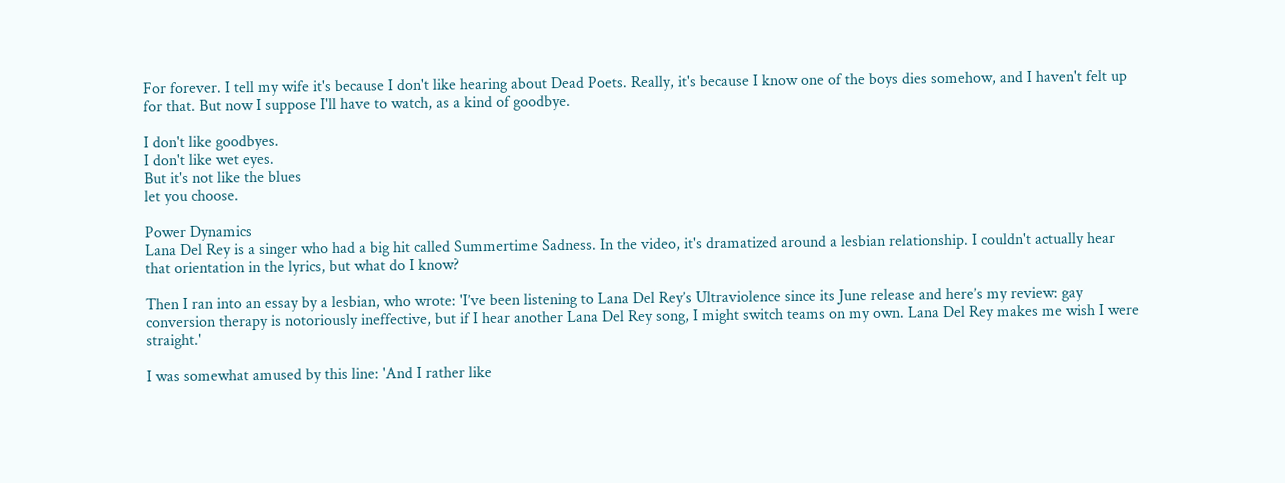For forever. I tell my wife it's because I don't like hearing about Dead Poets. Really, it's because I know one of the boys dies somehow, and I haven't felt up for that. But now I suppose I'll have to watch, as a kind of goodbye.

I don't like goodbyes.
I don't like wet eyes.
But it's not like the blues
let you choose.

Power Dynamics
Lana Del Rey is a singer who had a big hit called Summertime Sadness. In the video, it's dramatized around a lesbian relationship. I couldn't actually hear that orientation in the lyrics, but what do I know?

Then I ran into an essay by a lesbian, who wrote: 'I’ve been listening to Lana Del Rey’s Ultraviolence since its June release and here’s my review: gay conversion therapy is notoriously ineffective, but if I hear another Lana Del Rey song, I might switch teams on my own. Lana Del Rey makes me wish I were straight.'

I was somewhat amused by this line: 'And I rather like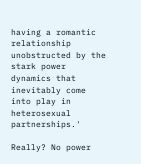having a romantic relationship unobstructed by the stark power dynamics that inevitably come into play in heterosexual partnerships.'

Really? No power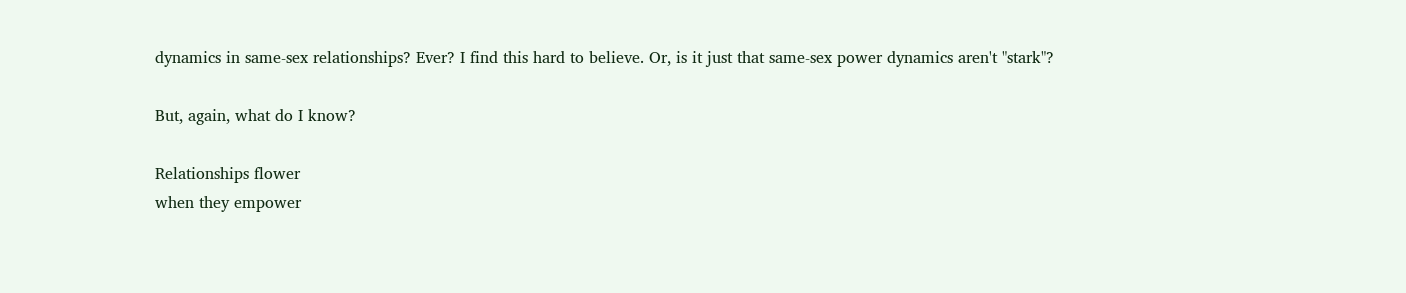dynamics in same-sex relationships? Ever? I find this hard to believe. Or, is it just that same-sex power dynamics aren't "stark"?

But, again, what do I know?

Relationships flower
when they empower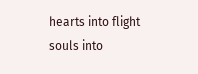hearts into flight
souls into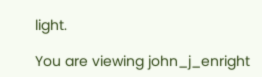light.

You are viewing john_j_enright